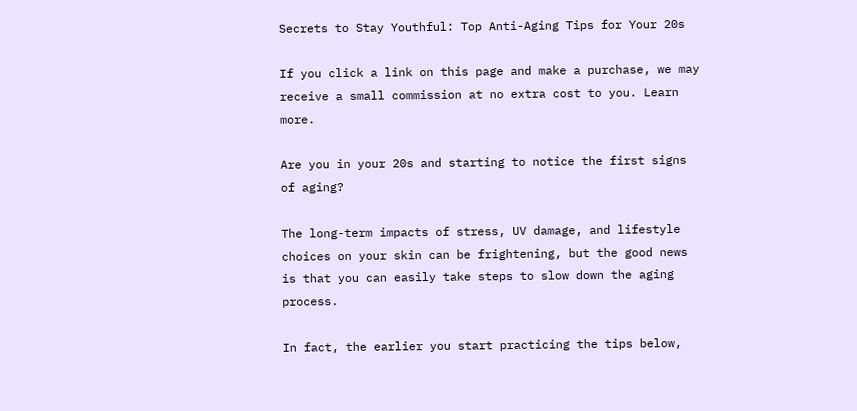Secrets to Stay Youthful: Top Anti-Aging Tips for Your 20s

If you click a link on this page and make a purchase, we may receive a small commission at no extra cost to you. Learn more.

Are you in your 20s and starting to notice the first signs of aging?

The long-term impacts of stress, UV damage, and lifestyle choices on your skin can be frightening, but the good news is that you can easily take steps to slow down the aging process.

In fact, the earlier you start practicing the tips below,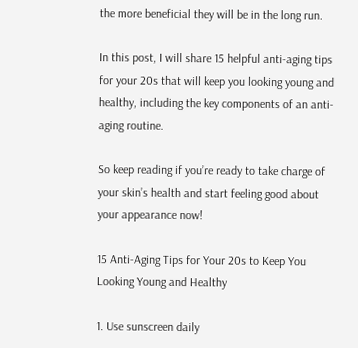the more beneficial they will be in the long run.

In this post, I will share 15 helpful anti-aging tips for your 20s that will keep you looking young and healthy, including the key components of an anti-aging routine.

So keep reading if you’re ready to take charge of your skin’s health and start feeling good about your appearance now!

15 Anti-Aging Tips for Your 20s to Keep You Looking Young and Healthy

1. Use sunscreen daily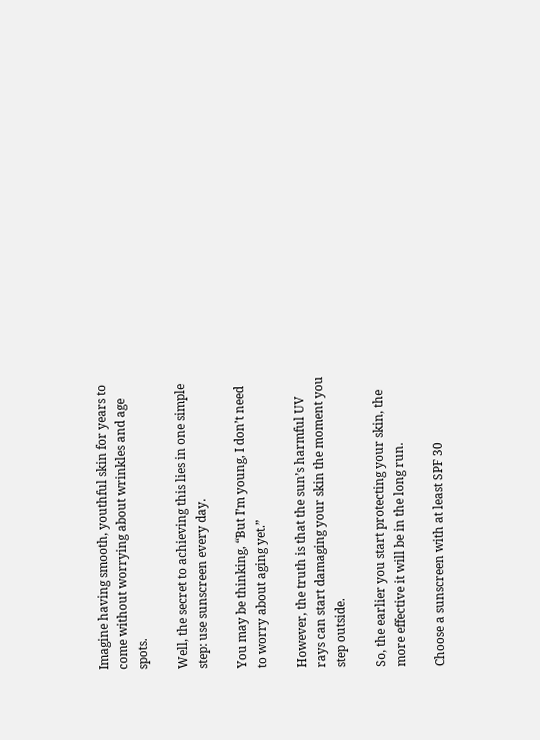Imagine having smooth, youthful skin for years to come without worrying about wrinkles and age spots.

Well, the secret to achieving this lies in one simple step: use sunscreen every day.

You may be thinking, “But I’m young, I don’t need to worry about aging yet.”

However, the truth is that the sun’s harmful UV rays can start damaging your skin the moment you step outside.

So, the earlier you start protecting your skin, the more effective it will be in the long run.

Choose a sunscreen with at least SPF 30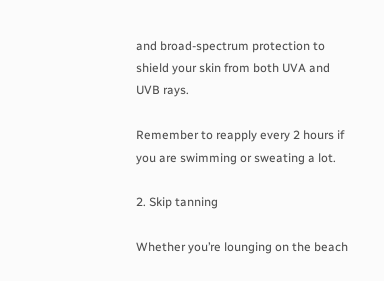and broad-spectrum protection to shield your skin from both UVA and UVB rays.

Remember to reapply every 2 hours if you are swimming or sweating a lot.

2. Skip tanning

Whether you’re lounging on the beach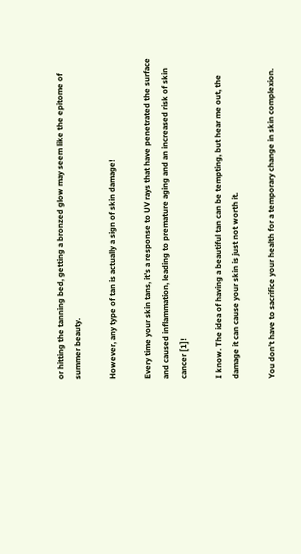or hitting the tanning bed, getting a bronzed glow may seem like the epitome of summer beauty.

However, any type of tan is actually a sign of skin damage!

Every time your skin tans, it’s a response to UV rays that have penetrated the surface and caused inflammation, leading to premature aging and an increased risk of skin cancer [1]!

I know. The idea of having a beautiful tan can be tempting, but hear me out, the damage it can cause your skin is just not worth it.

You don’t have to sacrifice your health for a temporary change in skin complexion.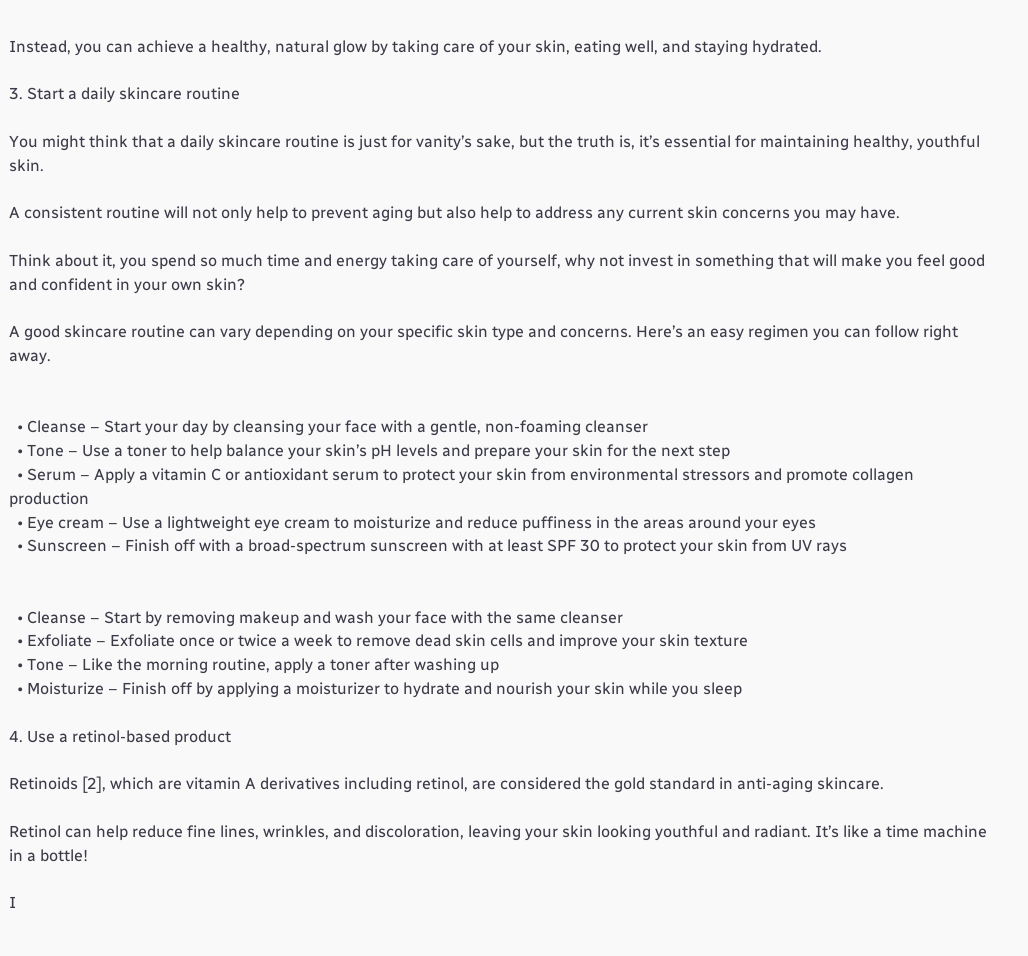Instead, you can achieve a healthy, natural glow by taking care of your skin, eating well, and staying hydrated.

3. Start a daily skincare routine

You might think that a daily skincare routine is just for vanity’s sake, but the truth is, it’s essential for maintaining healthy, youthful skin.

A consistent routine will not only help to prevent aging but also help to address any current skin concerns you may have.

Think about it, you spend so much time and energy taking care of yourself, why not invest in something that will make you feel good and confident in your own skin?

A good skincare routine can vary depending on your specific skin type and concerns. Here’s an easy regimen you can follow right away.


  • Cleanse – Start your day by cleansing your face with a gentle, non-foaming cleanser
  • Tone – Use a toner to help balance your skin’s pH levels and prepare your skin for the next step
  • Serum – Apply a vitamin C or antioxidant serum to protect your skin from environmental stressors and promote collagen production
  • Eye cream – Use a lightweight eye cream to moisturize and reduce puffiness in the areas around your eyes
  • Sunscreen – Finish off with a broad-spectrum sunscreen with at least SPF 30 to protect your skin from UV rays


  • Cleanse – Start by removing makeup and wash your face with the same cleanser
  • Exfoliate – Exfoliate once or twice a week to remove dead skin cells and improve your skin texture
  • Tone – Like the morning routine, apply a toner after washing up
  • Moisturize – Finish off by applying a moisturizer to hydrate and nourish your skin while you sleep

4. Use a retinol-based product

Retinoids [2], which are vitamin A derivatives including retinol, are considered the gold standard in anti-aging skincare.

Retinol can help reduce fine lines, wrinkles, and discoloration, leaving your skin looking youthful and radiant. It’s like a time machine in a bottle!

I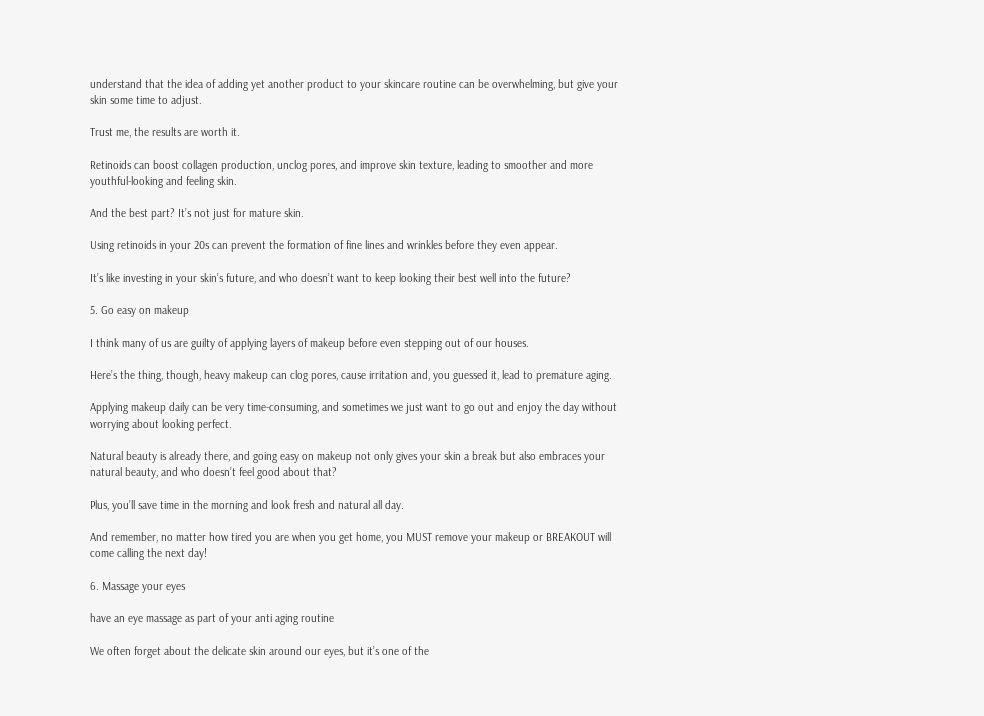understand that the idea of adding yet another product to your skincare routine can be overwhelming, but give your skin some time to adjust.

Trust me, the results are worth it.

Retinoids can boost collagen production, unclog pores, and improve skin texture, leading to smoother and more youthful-looking and feeling skin.

And the best part? It’s not just for mature skin.

Using retinoids in your 20s can prevent the formation of fine lines and wrinkles before they even appear.

It’s like investing in your skin’s future, and who doesn’t want to keep looking their best well into the future?

5. Go easy on makeup

I think many of us are guilty of applying layers of makeup before even stepping out of our houses.

Here’s the thing, though, heavy makeup can clog pores, cause irritation and, you guessed it, lead to premature aging.

Applying makeup daily can be very time-consuming, and sometimes we just want to go out and enjoy the day without worrying about looking perfect.

Natural beauty is already there, and going easy on makeup not only gives your skin a break but also embraces your natural beauty, and who doesn’t feel good about that?

Plus, you’ll save time in the morning and look fresh and natural all day.

And remember, no matter how tired you are when you get home, you MUST remove your makeup or BREAKOUT will come calling the next day!

6. Massage your eyes

have an eye massage as part of your anti aging routine

We often forget about the delicate skin around our eyes, but it’s one of the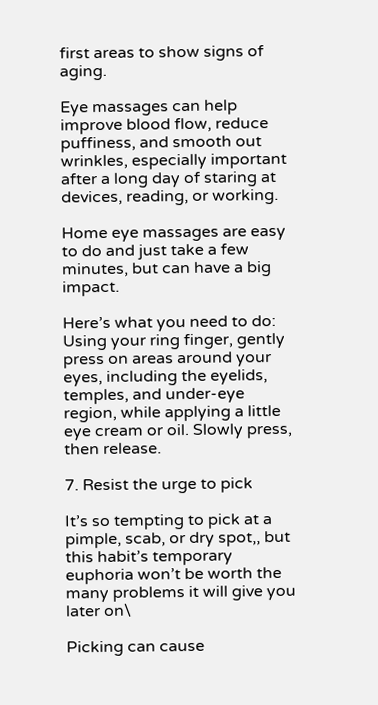first areas to show signs of aging.

Eye massages can help improve blood flow, reduce puffiness, and smooth out wrinkles, especially important after a long day of staring at devices, reading, or working.

Home eye massages are easy to do and just take a few minutes, but can have a big impact.

Here’s what you need to do: Using your ring finger, gently press on areas around your eyes, including the eyelids, temples, and under-eye region, while applying a little eye cream or oil. Slowly press, then release.

7. Resist the urge to pick

It’s so tempting to pick at a pimple, scab, or dry spot,, but  this habit’s temporary euphoria won’t be worth the many problems it will give you later on\

Picking can cause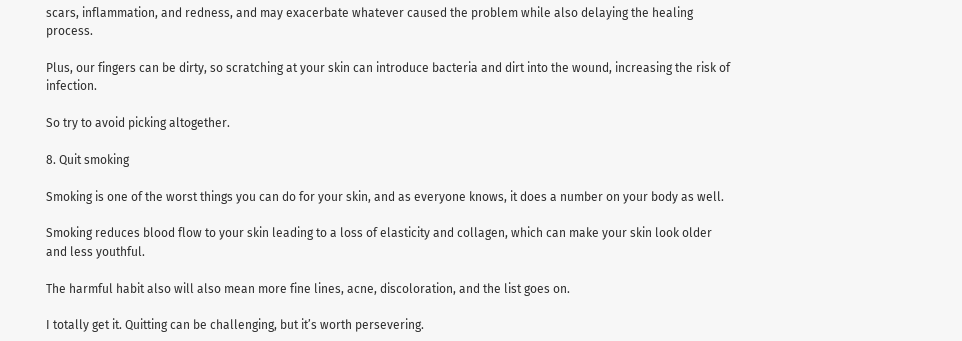scars, inflammation, and redness, and may exacerbate whatever caused the problem while also delaying the healing process.

Plus, our fingers can be dirty, so scratching at your skin can introduce bacteria and dirt into the wound, increasing the risk of infection.

So try to avoid picking altogether.

8. Quit smoking

Smoking is one of the worst things you can do for your skin, and as everyone knows, it does a number on your body as well.

Smoking reduces blood flow to your skin leading to a loss of elasticity and collagen, which can make your skin look older and less youthful.

The harmful habit also will also mean more fine lines, acne, discoloration, and the list goes on.

I totally get it. Quitting can be challenging, but it’s worth persevering.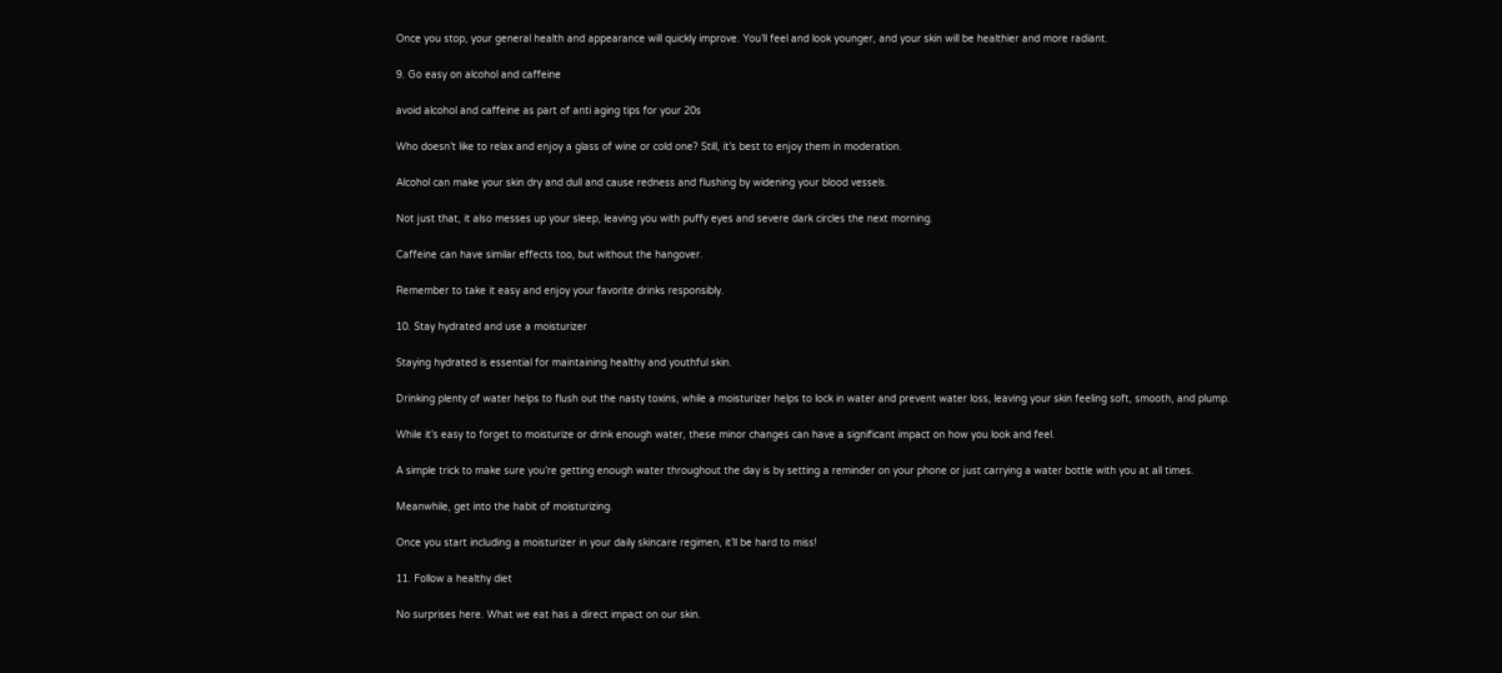Once you stop, your general health and appearance will quickly improve. You’ll feel and look younger, and your skin will be healthier and more radiant.

9. Go easy on alcohol and caffeine

avoid alcohol and caffeine as part of anti aging tips for your 20s

Who doesn’t like to relax and enjoy a glass of wine or cold one? Still, it’s best to enjoy them in moderation.

Alcohol can make your skin dry and dull and cause redness and flushing by widening your blood vessels.

Not just that, it also messes up your sleep, leaving you with puffy eyes and severe dark circles the next morning.

Caffeine can have similar effects too, but without the hangover.

Remember to take it easy and enjoy your favorite drinks responsibly.

10. Stay hydrated and use a moisturizer

Staying hydrated is essential for maintaining healthy and youthful skin.

Drinking plenty of water helps to flush out the nasty toxins, while a moisturizer helps to lock in water and prevent water loss, leaving your skin feeling soft, smooth, and plump.

While it’s easy to forget to moisturize or drink enough water, these minor changes can have a significant impact on how you look and feel.

A simple trick to make sure you’re getting enough water throughout the day is by setting a reminder on your phone or just carrying a water bottle with you at all times.

Meanwhile, get into the habit of moisturizing.

Once you start including a moisturizer in your daily skincare regimen, it’ll be hard to miss!

11. Follow a healthy diet

No surprises here. What we eat has a direct impact on our skin.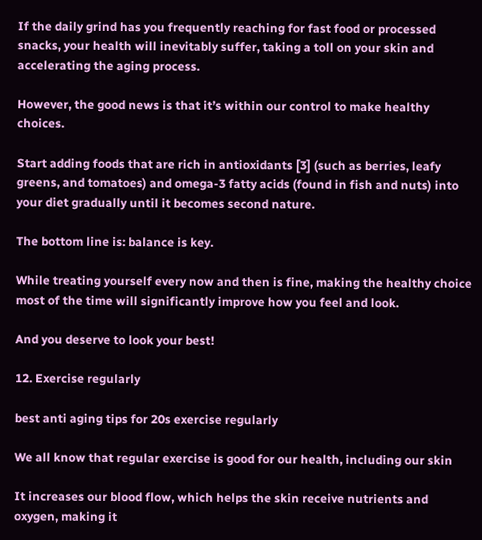If the daily grind has you frequently reaching for fast food or processed snacks, your health will inevitably suffer, taking a toll on your skin and accelerating the aging process.

However, the good news is that it’s within our control to make healthy choices.

Start adding foods that are rich in antioxidants [3] (such as berries, leafy greens, and tomatoes) and omega-3 fatty acids (found in fish and nuts) into your diet gradually until it becomes second nature.

The bottom line is: balance is key.

While treating yourself every now and then is fine, making the healthy choice most of the time will significantly improve how you feel and look.

And you deserve to look your best!

12. Exercise regularly

best anti aging tips for 20s exercise regularly

We all know that regular exercise is good for our health, including our skin

It increases our blood flow, which helps the skin receive nutrients and oxygen, making it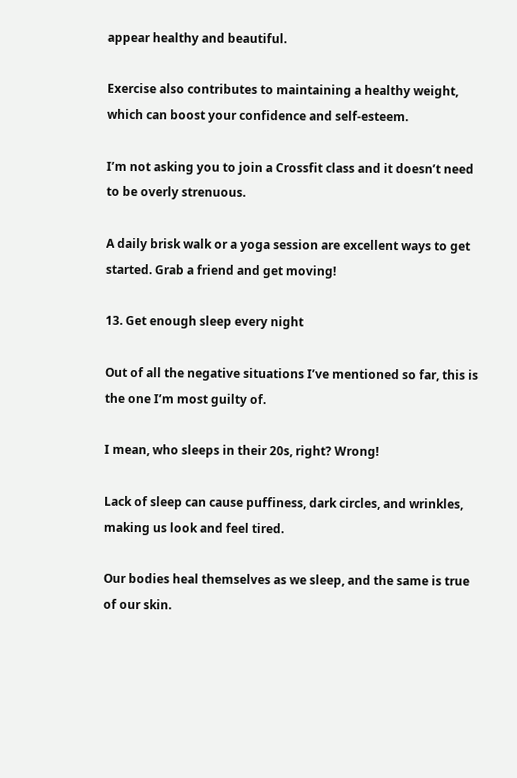appear healthy and beautiful.

Exercise also contributes to maintaining a healthy weight, which can boost your confidence and self-esteem.

I’m not asking you to join a Crossfit class and it doesn’t need to be overly strenuous.

A daily brisk walk or a yoga session are excellent ways to get started. Grab a friend and get moving!

13. Get enough sleep every night

Out of all the negative situations I’ve mentioned so far, this is the one I’m most guilty of.

I mean, who sleeps in their 20s, right? Wrong!

Lack of sleep can cause puffiness, dark circles, and wrinkles, making us look and feel tired.

Our bodies heal themselves as we sleep, and the same is true of our skin.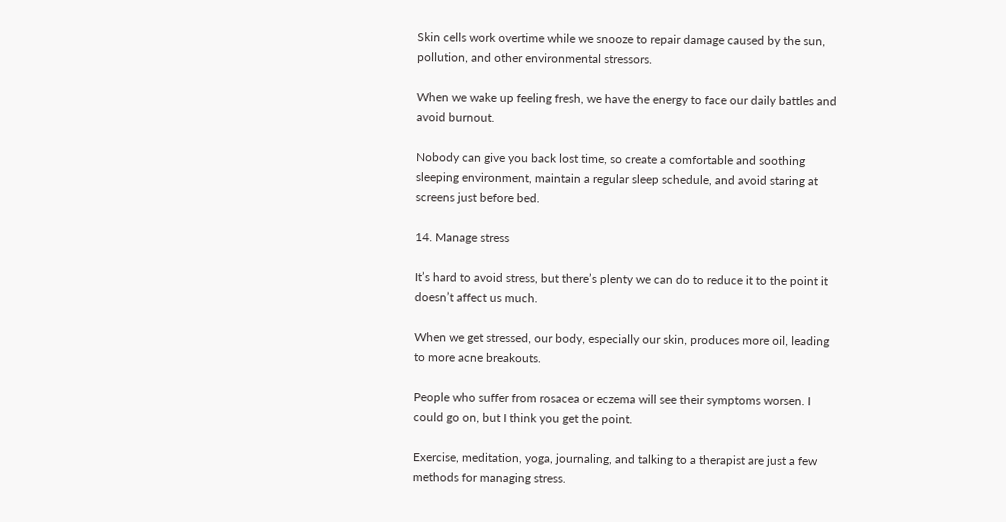Skin cells work overtime while we snooze to repair damage caused by the sun, pollution, and other environmental stressors.

When we wake up feeling fresh, we have the energy to face our daily battles and avoid burnout.

Nobody can give you back lost time, so create a comfortable and soothing sleeping environment, maintain a regular sleep schedule, and avoid staring at screens just before bed.

14. Manage stress

It’s hard to avoid stress, but there’s plenty we can do to reduce it to the point it doesn’t affect us much.

When we get stressed, our body, especially our skin, produces more oil, leading to more acne breakouts.

People who suffer from rosacea or eczema will see their symptoms worsen. I could go on, but I think you get the point.

Exercise, meditation, yoga, journaling, and talking to a therapist are just a few methods for managing stress.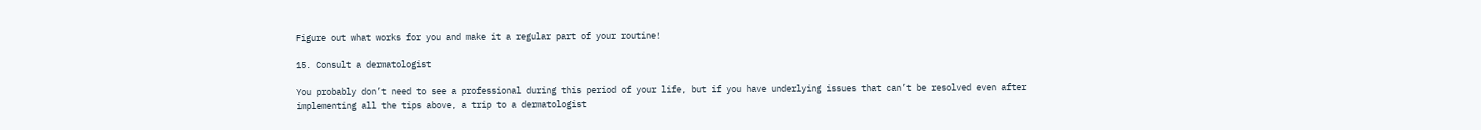Figure out what works for you and make it a regular part of your routine!

15. Consult a dermatologist

You probably don’t need to see a professional during this period of your life, but if you have underlying issues that can’t be resolved even after implementing all the tips above, a trip to a dermatologist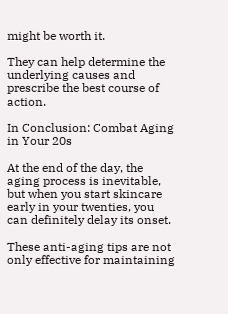might be worth it.

They can help determine the underlying causes and prescribe the best course of action.

In Conclusion: Combat Aging in Your 20s

At the end of the day, the aging process is inevitable, but when you start skincare early in your twenties, you can definitely delay its onset.

These anti-aging tips are not only effective for maintaining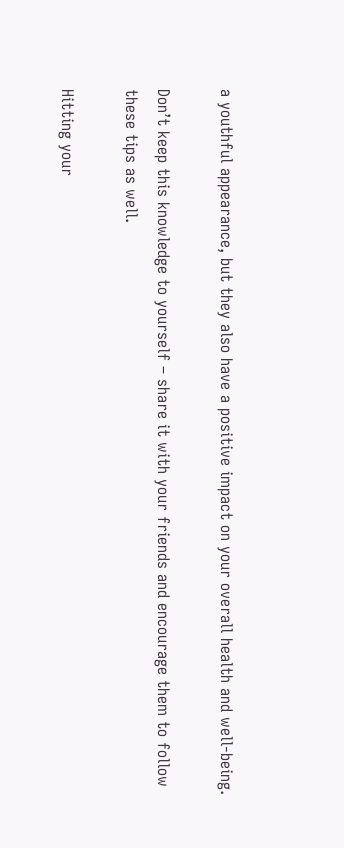a youthful appearance, but they also have a positive impact on your overall health and well-being.

Don’t keep this knowledge to yourself – share it with your friends and encourage them to follow these tips as well.

Hitting your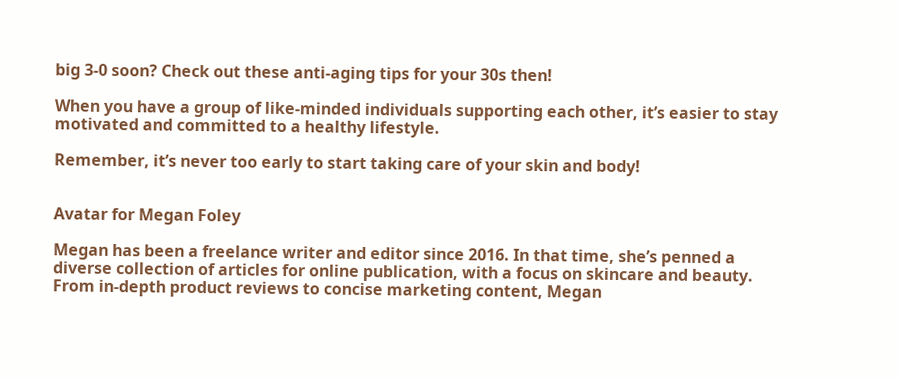big 3-0 soon? Check out these anti-aging tips for your 30s then!

When you have a group of like-minded individuals supporting each other, it’s easier to stay motivated and committed to a healthy lifestyle.

Remember, it’s never too early to start taking care of your skin and body!


Avatar for Megan Foley

Megan has been a freelance writer and editor since 2016. In that time, she’s penned a diverse collection of articles for online publication, with a focus on skincare and beauty. From in-depth product reviews to concise marketing content, Megan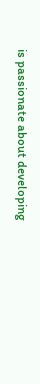is passionate about developing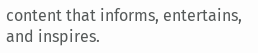content that informs, entertains, and inspires.